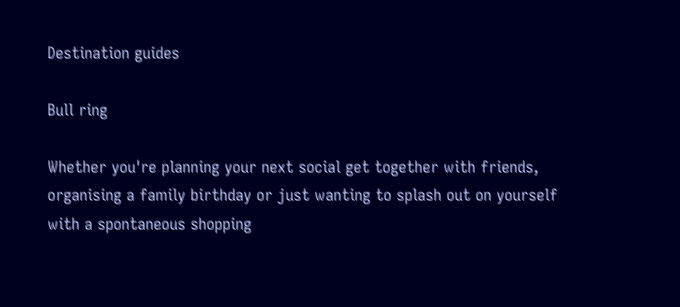Destination guides

Bull ring

Whether you're planning your next social get together with friends, organising a family birthday or just wanting to splash out on yourself with a spontaneous shopping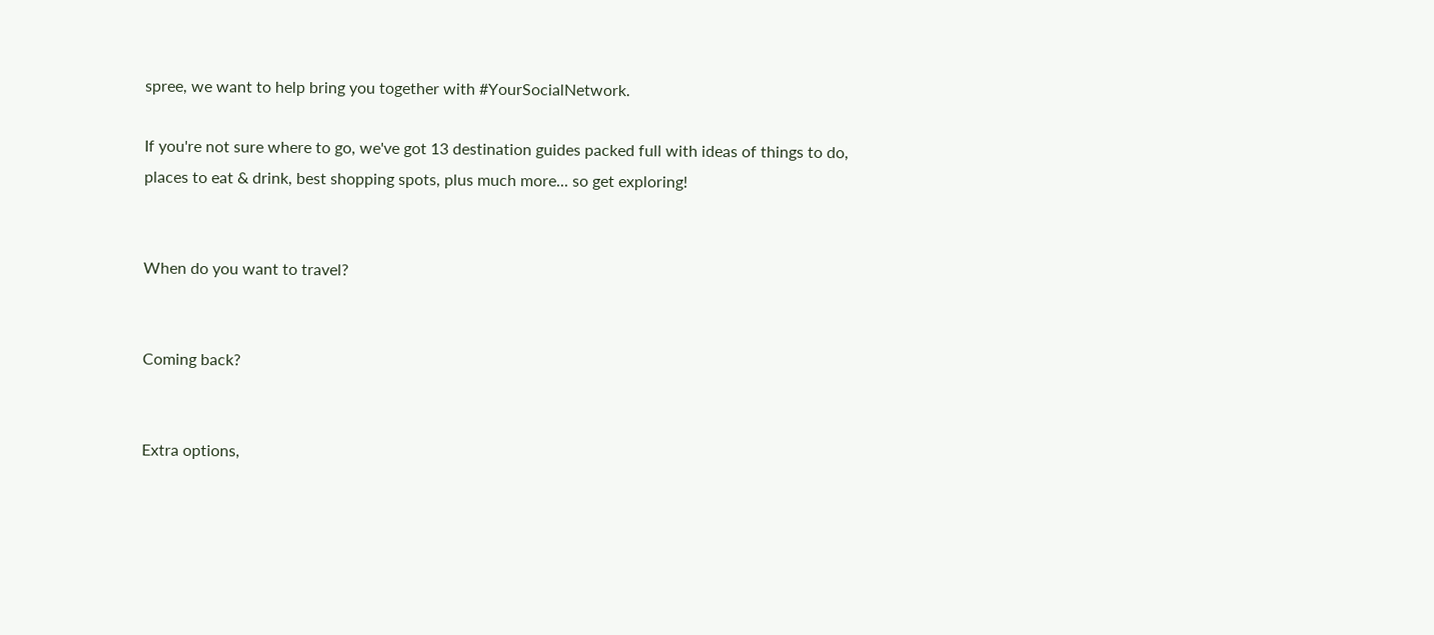spree, we want to help bring you together with #YourSocialNetwork.

If you're not sure where to go, we've got 13 destination guides packed full with ideas of things to do, places to eat & drink, best shopping spots, plus much more... so get exploring!


When do you want to travel?


Coming back?


Extra options,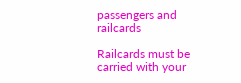passengers and railcards

Railcards must be carried with your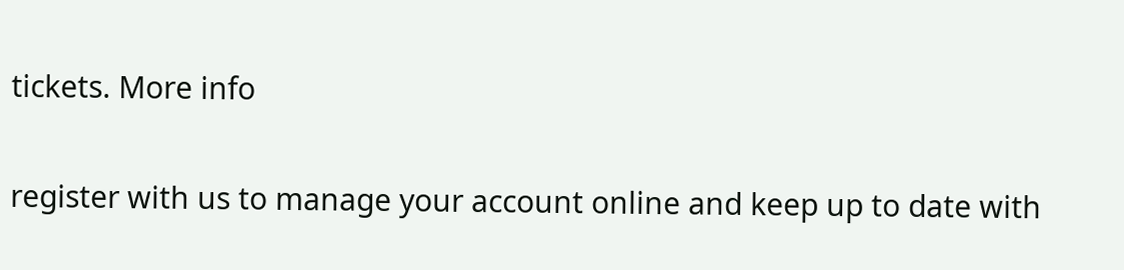tickets. More info

register with us to manage your account online and keep up to date with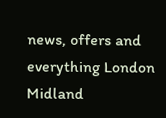news, offers and everything London Midland